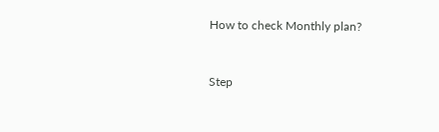How to check Monthly plan?


Step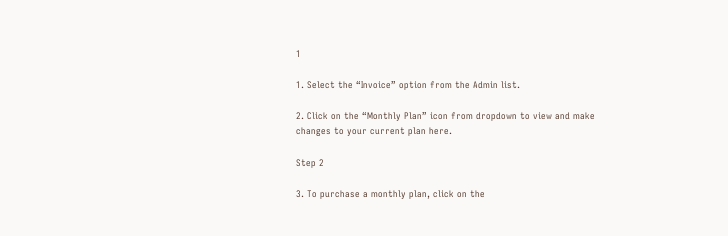1

1. Select the “Invoice” option from the Admin list.

2. Click on the “Monthly Plan” icon from dropdown to view and make changes to your current plan here.

Step 2

3. To purchase a monthly plan, click on the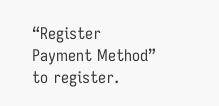“Register Payment Method” to register.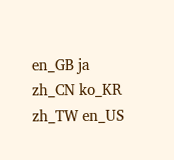en_GB ja zh_CN ko_KR zh_TW en_US